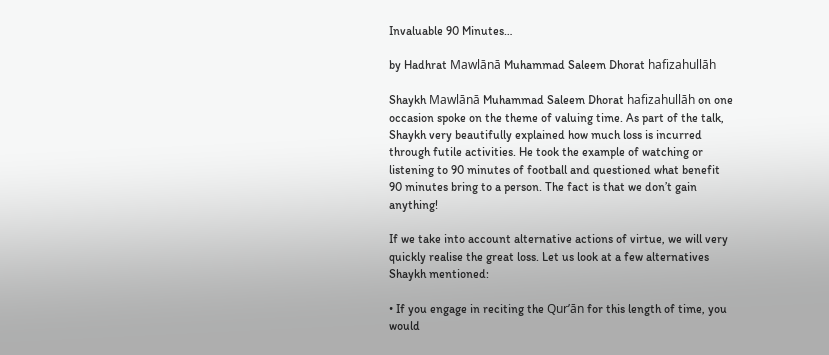Invaluable 90 Minutes…

by Hadhrat Mawlānā Muhammad Saleem Dhorat hafizahullāh

Shaykh Mawlānā Muhammad Saleem Dhorat hafizahullāh on one occasion spoke on the theme of valuing time. As part of the talk, Shaykh very beautifully explained how much loss is incurred through futile activities. He took the example of watching or listening to 90 minutes of football and questioned what benefit 90 minutes bring to a person. The fact is that we don’t gain anything!

If we take into account alternative actions of virtue, we will very quickly realise the great loss. Let us look at a few alternatives Shaykh mentioned:

• If you engage in reciting the Qur’ān for this length of time, you would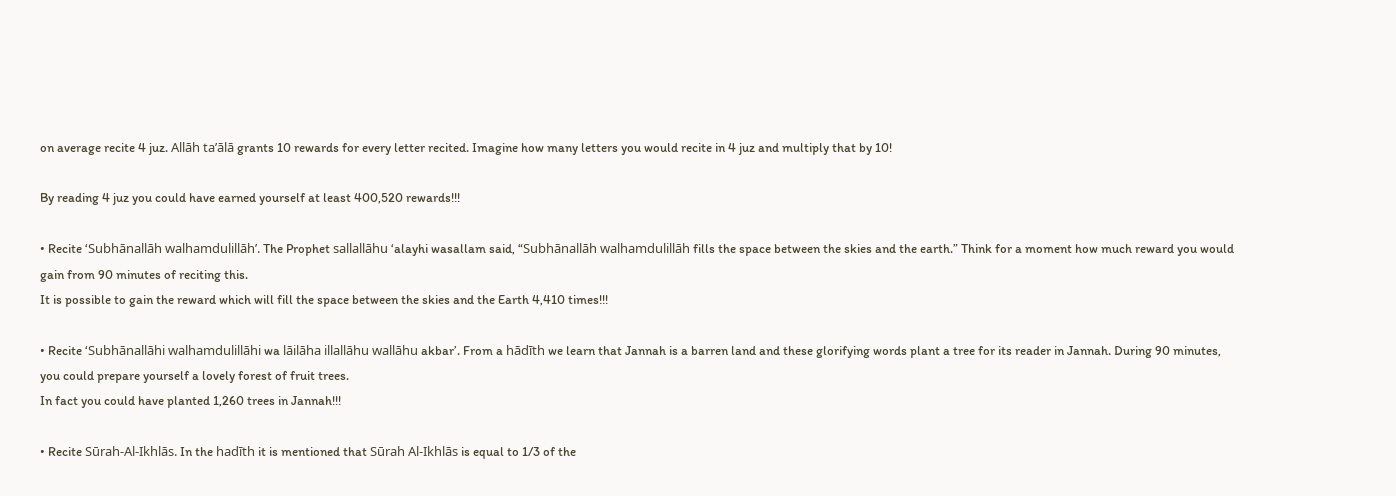on average recite 4 juz. Allāh ta’ālā grants 10 rewards for every letter recited. Imagine how many letters you would recite in 4 juz and multiply that by 10!

By reading 4 juz you could have earned yourself at least 400,520 rewards!!!

• Recite ‘Subhānallāh walhamdulillāh’. The Prophet sallallāhu ‘alayhi wasallam said, “Subhānallāh walhamdulillāh fills the space between the skies and the earth.” Think for a moment how much reward you would gain from 90 minutes of reciting this.
It is possible to gain the reward which will fill the space between the skies and the Earth 4,410 times!!!

• Recite ‘Subhānallāhi walhamdulillāhi wa lāilāha illallāhu wallāhu akbar’. From a hādīth we learn that Jannah is a barren land and these glorifying words plant a tree for its reader in Jannah. During 90 minutes, you could prepare yourself a lovely forest of fruit trees.
In fact you could have planted 1,260 trees in Jannah!!!

• Recite Sūrah-Al-Ikhlās. In the hadīth it is mentioned that Sūrah Al-Ikhlās is equal to 1/3 of the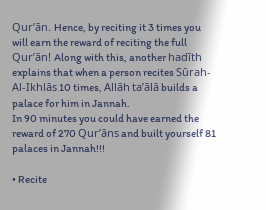Qur’ān. Hence, by reciting it 3 times you will earn the reward of reciting the full Qur’ān! Along with this, another hadīth explains that when a person recites Sūrah-Al-Ikhlās 10 times, Allāh ta’ālā builds a palace for him in Jannah.
In 90 minutes you could have earned the reward of 270 Qur’āns and built yourself 81 palaces in Jannah!!!

• Recite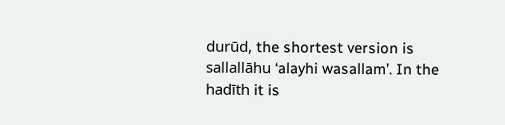durūd, the shortest version is sallallāhu ‘alayhi wasallam’. In the hadīth it is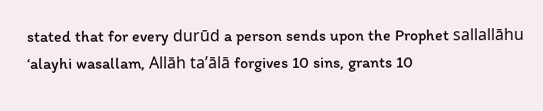stated that for every durūd a person sends upon the Prophet sallallāhu ‘alayhi wasallam, Allāh ta’ālā forgives 10 sins, grants 10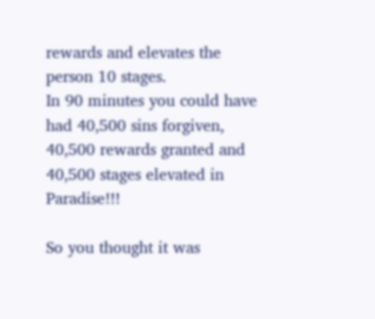rewards and elevates the person 10 stages.
In 90 minutes you could have had 40,500 sins forgiven, 40,500 rewards granted and 40,500 stages elevated in Paradise!!!

So you thought it was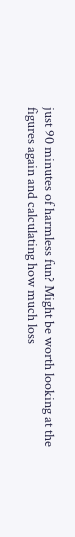just 90 minutes of harmless fun? Might be worth looking at the figures again and calculating how much loss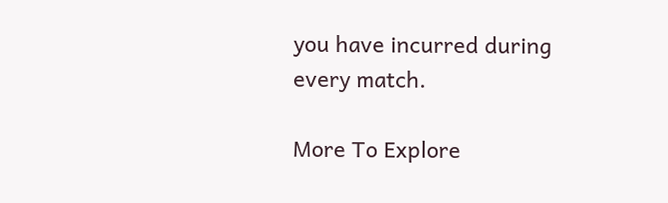you have incurred during every match.

More To Explore